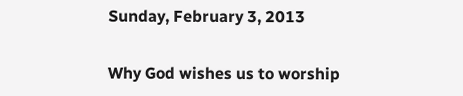Sunday, February 3, 2013

Why God wishes us to worship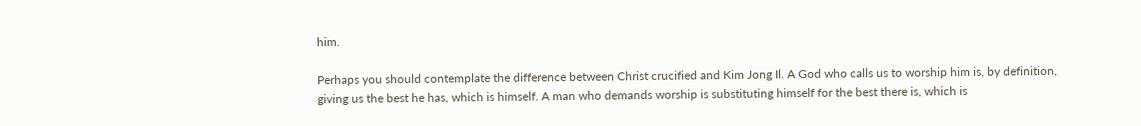him.

Perhaps you should contemplate the difference between Christ crucified and Kim Jong Il. A God who calls us to worship him is, by definition, giving us the best he has, which is himself. A man who demands worship is substituting himself for the best there is, which is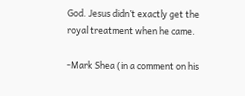God. Jesus didn’t exactly get the royal treatment when he came.

-Mark Shea (in a comment on his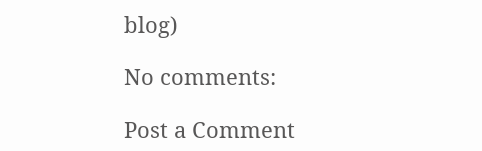blog)

No comments:

Post a Comment